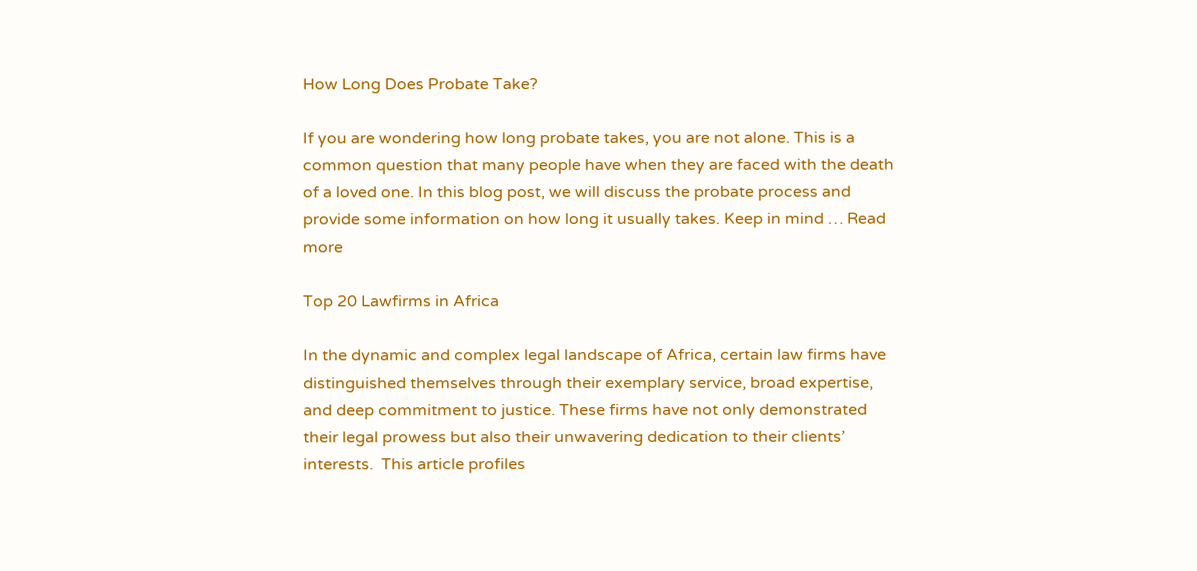How Long Does Probate Take?

If you are wondering how long probate takes, you are not alone. This is a common question that many people have when they are faced with the death of a loved one. In this blog post, we will discuss the probate process and provide some information on how long it usually takes. Keep in mind … Read more

Top 20 Lawfirms in Africa

In the dynamic and complex legal landscape of Africa, certain law firms have distinguished themselves through their exemplary service, broad expertise, and deep commitment to justice. These firms have not only demonstrated their legal prowess but also their unwavering dedication to their clients’ interests.  This article profiles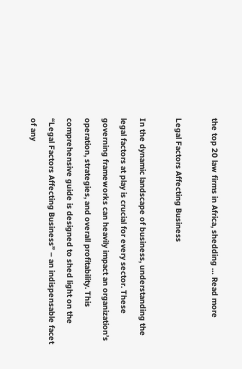the top 20 law firms in Africa, shedding … Read more

Legal Factors Affecting Business

In the dynamic landscape of business, understanding the legal factors at play is crucial for every sector. These governing frameworks can heavily impact an organization’s operation, strategies, and overall profitability. This comprehensive guide is designed to shed light on the “Legal Factors Affecting Business” – an indispensable facet of any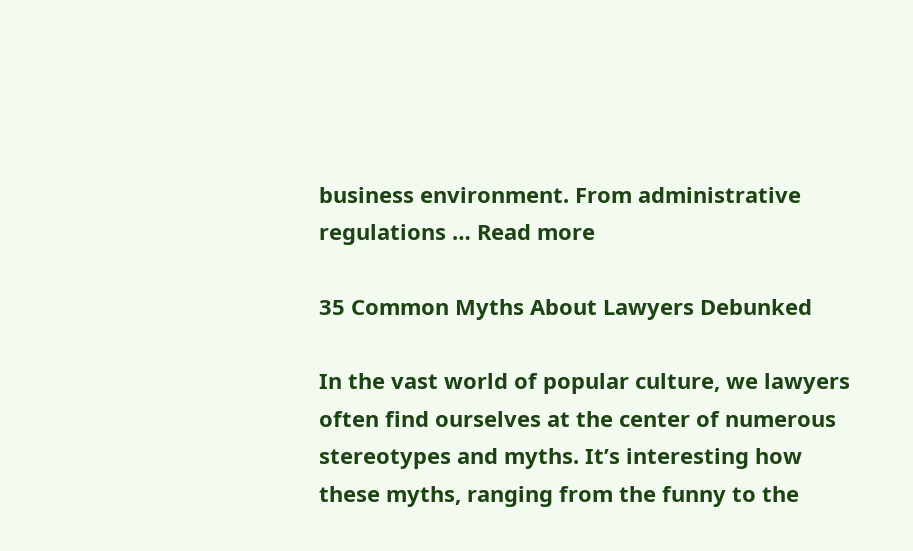business environment. From administrative regulations … Read more

35 Common Myths About Lawyers Debunked

In the vast world of popular culture, we lawyers often find ourselves at the center of numerous stereotypes and myths. It’s interesting how these myths, ranging from the funny to the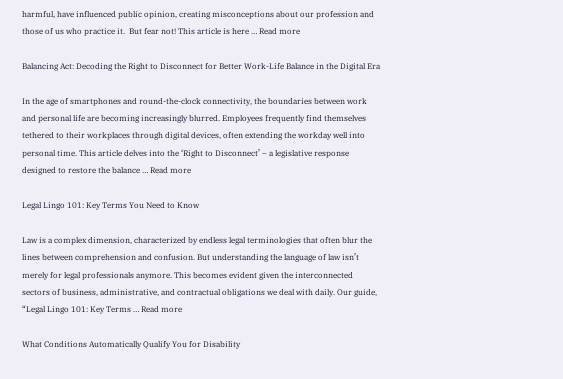harmful, have influenced public opinion, creating misconceptions about our profession and those of us who practice it.  But fear not! This article is here … Read more

Balancing Act: Decoding the Right to Disconnect for Better Work-Life Balance in the Digital Era

In the age of smartphones and round-the-clock connectivity, the boundaries between work and personal life are becoming increasingly blurred. Employees frequently find themselves tethered to their workplaces through digital devices, often extending the workday well into personal time. This article delves into the ‘Right to Disconnect’ – a legislative response designed to restore the balance … Read more

Legal Lingo 101: Key Terms You Need to Know

Law is a complex dimension, characterized by endless legal terminologies that often blur the lines between comprehension and confusion. But understanding the language of law isn’t merely for legal professionals anymore. This becomes evident given the interconnected sectors of business, administrative, and contractual obligations we deal with daily. Our guide, “Legal Lingo 101: Key Terms … Read more

What Conditions Automatically Qualify You for Disability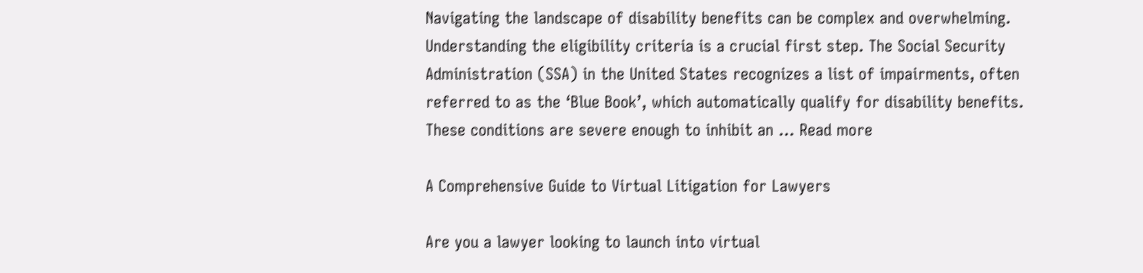Navigating the landscape of disability benefits can be complex and overwhelming. Understanding the eligibility criteria is a crucial first step. The Social Security Administration (SSA) in the United States recognizes a list of impairments, often referred to as the ‘Blue Book’, which automatically qualify for disability benefits. These conditions are severe enough to inhibit an … Read more

A Comprehensive Guide to Virtual Litigation for Lawyers

Are you a lawyer looking to launch into virtual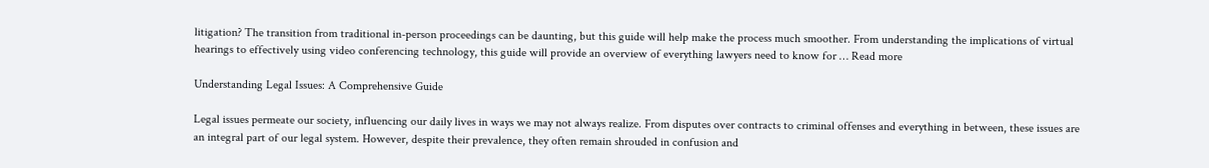litigation? The transition from traditional in-person proceedings can be daunting, but this guide will help make the process much smoother. From understanding the implications of virtual hearings to effectively using video conferencing technology, this guide will provide an overview of everything lawyers need to know for … Read more

Understanding Legal Issues: A Comprehensive Guide

Legal issues permeate our society, influencing our daily lives in ways we may not always realize. From disputes over contracts to criminal offenses and everything in between, these issues are an integral part of our legal system. However, despite their prevalence, they often remain shrouded in confusion and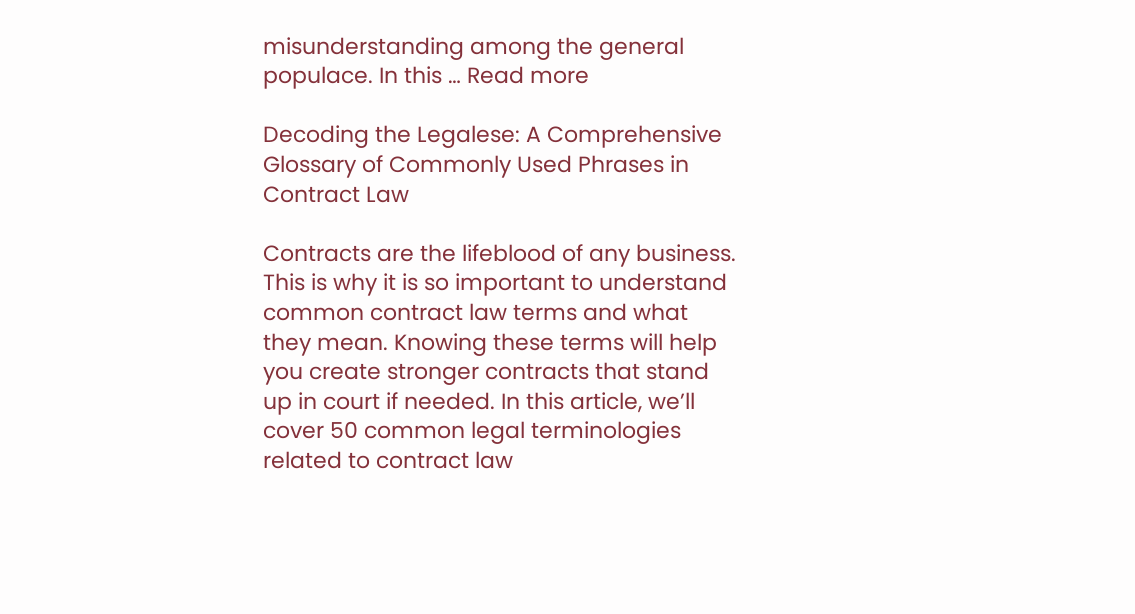misunderstanding among the general populace. In this … Read more

Decoding the Legalese: A Comprehensive Glossary of Commonly Used Phrases in Contract Law

Contracts are the lifeblood of any business. This is why it is so important to understand common contract law terms and what they mean. Knowing these terms will help you create stronger contracts that stand up in court if needed. In this article, we’ll cover 50 common legal terminologies related to contract law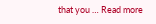that you … Read more